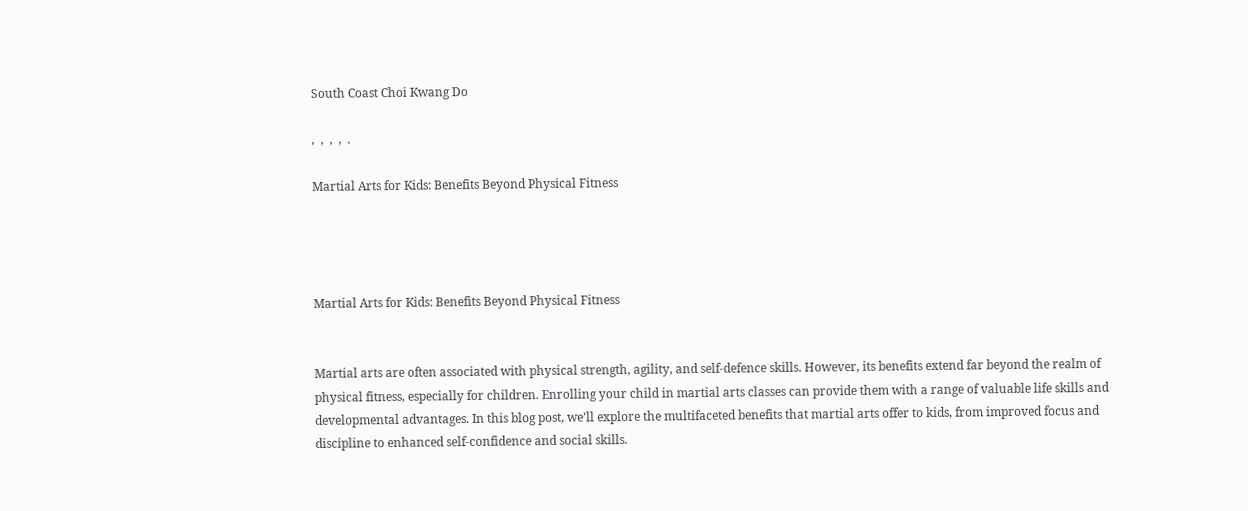South Coast Choi Kwang Do

,  ,  ,  ,  .

Martial Arts for Kids: Benefits Beyond Physical Fitness




Martial Arts for Kids: Benefits Beyond Physical Fitness


Martial arts are often associated with physical strength, agility, and self-defence skills. However, its benefits extend far beyond the realm of physical fitness, especially for children. Enrolling your child in martial arts classes can provide them with a range of valuable life skills and developmental advantages. In this blog post, we’ll explore the multifaceted benefits that martial arts offer to kids, from improved focus and discipline to enhanced self-confidence and social skills.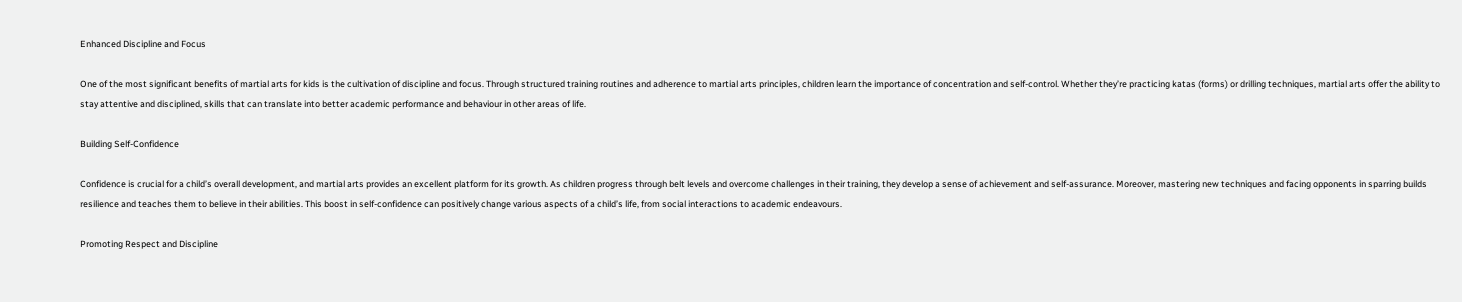Enhanced Discipline and Focus

One of the most significant benefits of martial arts for kids is the cultivation of discipline and focus. Through structured training routines and adherence to martial arts principles, children learn the importance of concentration and self-control. Whether they’re practicing katas (forms) or drilling techniques, martial arts offer the ability to stay attentive and disciplined, skills that can translate into better academic performance and behaviour in other areas of life.

Building Self-Confidence

Confidence is crucial for a child’s overall development, and martial arts provides an excellent platform for its growth. As children progress through belt levels and overcome challenges in their training, they develop a sense of achievement and self-assurance. Moreover, mastering new techniques and facing opponents in sparring builds resilience and teaches them to believe in their abilities. This boost in self-confidence can positively change various aspects of a child’s life, from social interactions to academic endeavours.

Promoting Respect and Discipline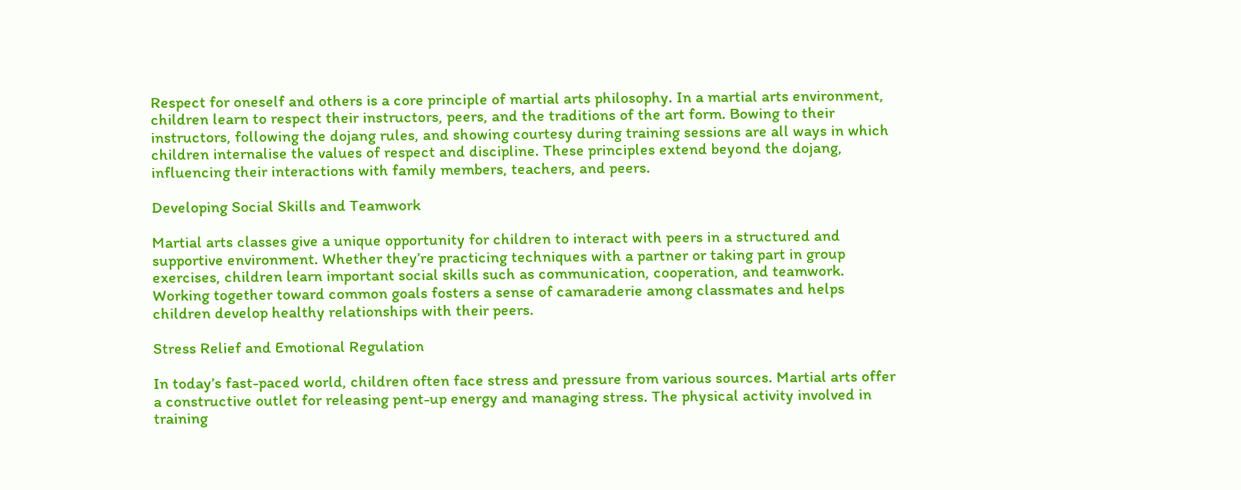Respect for oneself and others is a core principle of martial arts philosophy. In a martial arts environment, children learn to respect their instructors, peers, and the traditions of the art form. Bowing to their instructors, following the dojang rules, and showing courtesy during training sessions are all ways in which children internalise the values of respect and discipline. These principles extend beyond the dojang, influencing their interactions with family members, teachers, and peers.

Developing Social Skills and Teamwork

Martial arts classes give a unique opportunity for children to interact with peers in a structured and supportive environment. Whether they’re practicing techniques with a partner or taking part in group exercises, children learn important social skills such as communication, cooperation, and teamwork. Working together toward common goals fosters a sense of camaraderie among classmates and helps children develop healthy relationships with their peers.

Stress Relief and Emotional Regulation

In today’s fast-paced world, children often face stress and pressure from various sources. Martial arts offer a constructive outlet for releasing pent-up energy and managing stress. The physical activity involved in training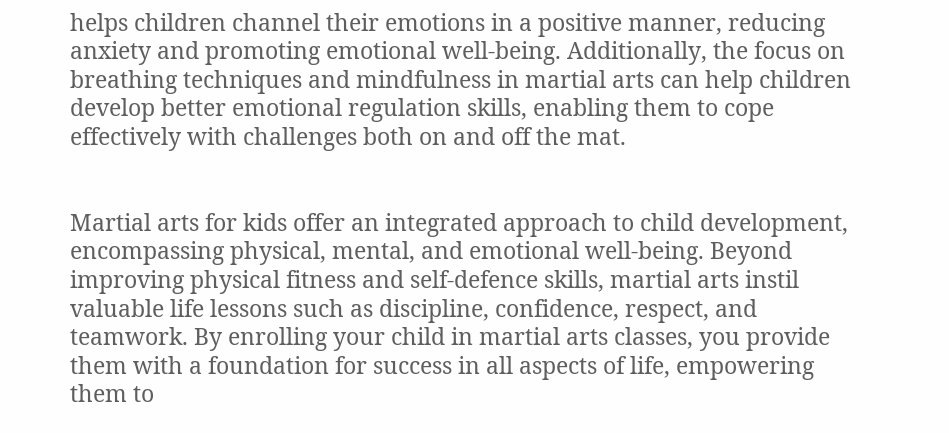helps children channel their emotions in a positive manner, reducing anxiety and promoting emotional well-being. Additionally, the focus on breathing techniques and mindfulness in martial arts can help children develop better emotional regulation skills, enabling them to cope effectively with challenges both on and off the mat.


Martial arts for kids offer an integrated approach to child development, encompassing physical, mental, and emotional well-being. Beyond improving physical fitness and self-defence skills, martial arts instil valuable life lessons such as discipline, confidence, respect, and teamwork. By enrolling your child in martial arts classes, you provide them with a foundation for success in all aspects of life, empowering them to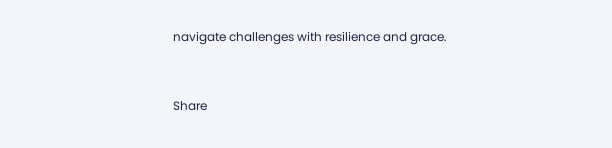navigate challenges with resilience and grace.


Share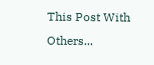This Post With Others...